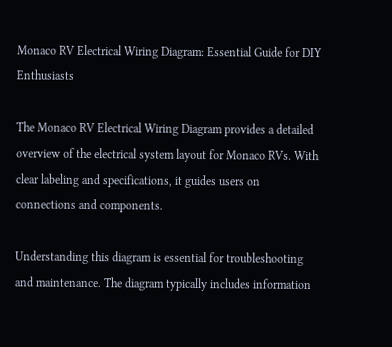Monaco RV Electrical Wiring Diagram: Essential Guide for DIY Enthusiasts

The Monaco RV Electrical Wiring Diagram provides a detailed overview of the electrical system layout for Monaco RVs. With clear labeling and specifications, it guides users on connections and components.

Understanding this diagram is essential for troubleshooting and maintenance. The diagram typically includes information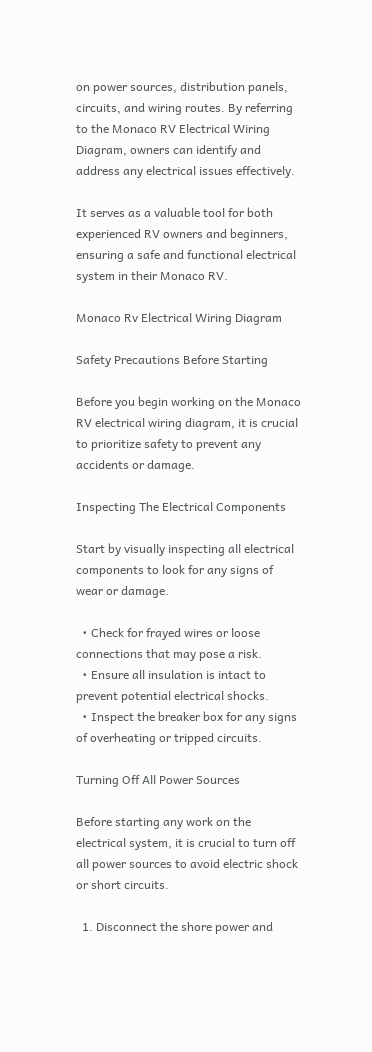on power sources, distribution panels, circuits, and wiring routes. By referring to the Monaco RV Electrical Wiring Diagram, owners can identify and address any electrical issues effectively.

It serves as a valuable tool for both experienced RV owners and beginners, ensuring a safe and functional electrical system in their Monaco RV.

Monaco Rv Electrical Wiring Diagram

Safety Precautions Before Starting

Before you begin working on the Monaco RV electrical wiring diagram, it is crucial to prioritize safety to prevent any accidents or damage.

Inspecting The Electrical Components

Start by visually inspecting all electrical components to look for any signs of wear or damage.

  • Check for frayed wires or loose connections that may pose a risk.
  • Ensure all insulation is intact to prevent potential electrical shocks.
  • Inspect the breaker box for any signs of overheating or tripped circuits.

Turning Off All Power Sources

Before starting any work on the electrical system, it is crucial to turn off all power sources to avoid electric shock or short circuits.

  1. Disconnect the shore power and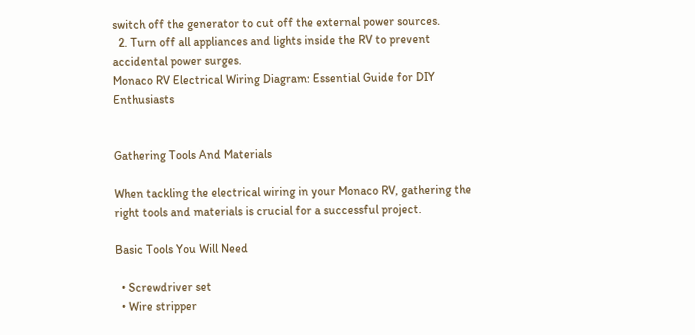switch off the generator to cut off the external power sources.
  2. Turn off all appliances and lights inside the RV to prevent accidental power surges.
Monaco RV Electrical Wiring Diagram: Essential Guide for DIY Enthusiasts


Gathering Tools And Materials

When tackling the electrical wiring in your Monaco RV, gathering the right tools and materials is crucial for a successful project.

Basic Tools You Will Need

  • Screwdriver set
  • Wire stripper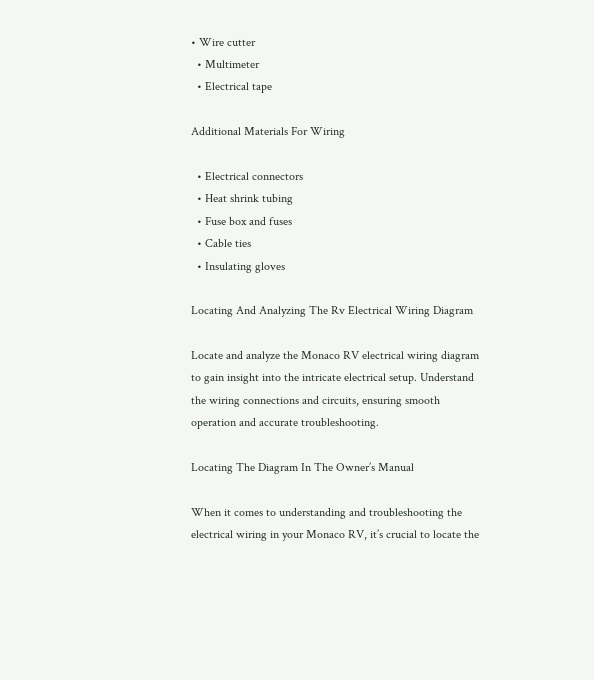• Wire cutter
  • Multimeter
  • Electrical tape

Additional Materials For Wiring

  • Electrical connectors
  • Heat shrink tubing
  • Fuse box and fuses
  • Cable ties
  • Insulating gloves

Locating And Analyzing The Rv Electrical Wiring Diagram

Locate and analyze the Monaco RV electrical wiring diagram to gain insight into the intricate electrical setup. Understand the wiring connections and circuits, ensuring smooth operation and accurate troubleshooting.

Locating The Diagram In The Owner’s Manual

When it comes to understanding and troubleshooting the electrical wiring in your Monaco RV, it’s crucial to locate the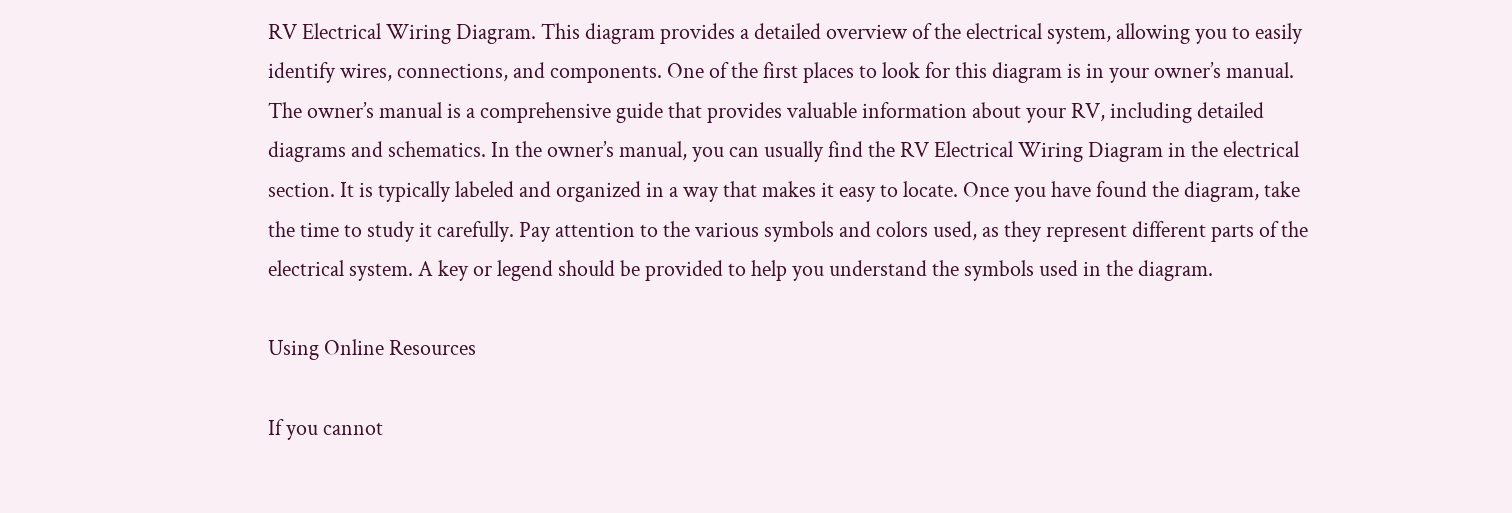RV Electrical Wiring Diagram. This diagram provides a detailed overview of the electrical system, allowing you to easily identify wires, connections, and components. One of the first places to look for this diagram is in your owner’s manual. The owner’s manual is a comprehensive guide that provides valuable information about your RV, including detailed diagrams and schematics. In the owner’s manual, you can usually find the RV Electrical Wiring Diagram in the electrical section. It is typically labeled and organized in a way that makes it easy to locate. Once you have found the diagram, take the time to study it carefully. Pay attention to the various symbols and colors used, as they represent different parts of the electrical system. A key or legend should be provided to help you understand the symbols used in the diagram.

Using Online Resources

If you cannot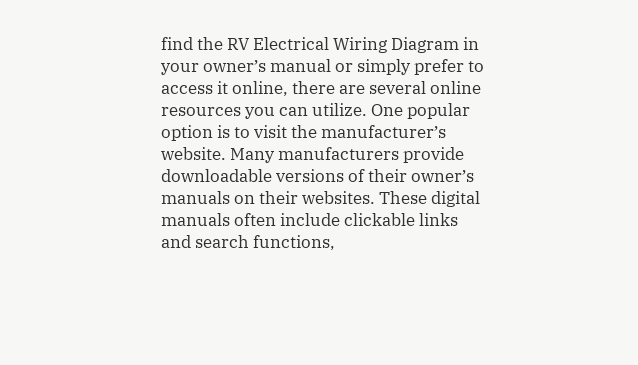find the RV Electrical Wiring Diagram in your owner’s manual or simply prefer to access it online, there are several online resources you can utilize. One popular option is to visit the manufacturer’s website. Many manufacturers provide downloadable versions of their owner’s manuals on their websites. These digital manuals often include clickable links and search functions,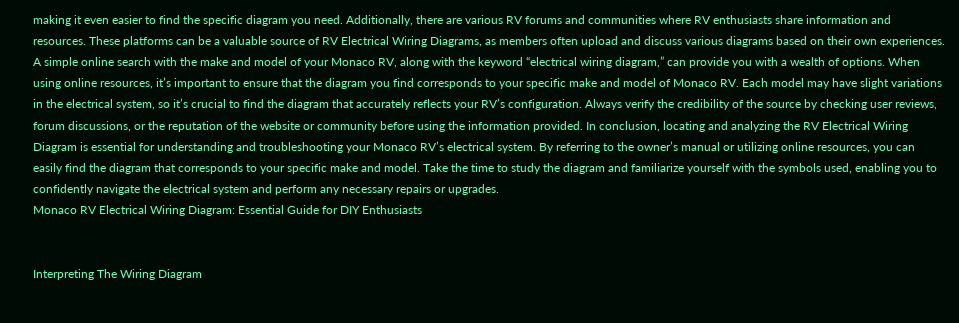making it even easier to find the specific diagram you need. Additionally, there are various RV forums and communities where RV enthusiasts share information and resources. These platforms can be a valuable source of RV Electrical Wiring Diagrams, as members often upload and discuss various diagrams based on their own experiences. A simple online search with the make and model of your Monaco RV, along with the keyword “electrical wiring diagram,” can provide you with a wealth of options. When using online resources, it’s important to ensure that the diagram you find corresponds to your specific make and model of Monaco RV. Each model may have slight variations in the electrical system, so it’s crucial to find the diagram that accurately reflects your RV’s configuration. Always verify the credibility of the source by checking user reviews, forum discussions, or the reputation of the website or community before using the information provided. In conclusion, locating and analyzing the RV Electrical Wiring Diagram is essential for understanding and troubleshooting your Monaco RV’s electrical system. By referring to the owner’s manual or utilizing online resources, you can easily find the diagram that corresponds to your specific make and model. Take the time to study the diagram and familiarize yourself with the symbols used, enabling you to confidently navigate the electrical system and perform any necessary repairs or upgrades.
Monaco RV Electrical Wiring Diagram: Essential Guide for DIY Enthusiasts


Interpreting The Wiring Diagram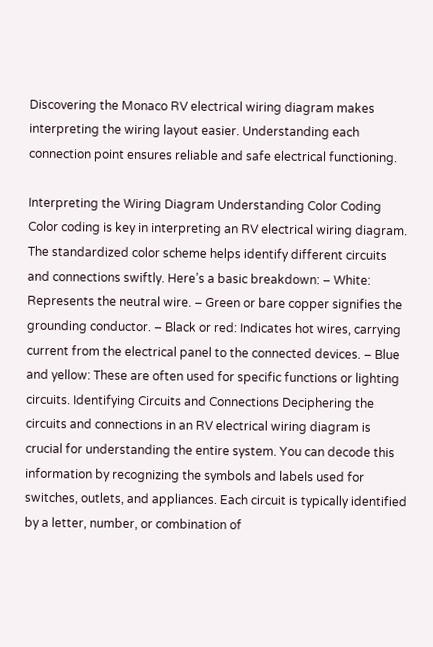Discovering the Monaco RV electrical wiring diagram makes interpreting the wiring layout easier. Understanding each connection point ensures reliable and safe electrical functioning.

Interpreting the Wiring Diagram Understanding Color Coding Color coding is key in interpreting an RV electrical wiring diagram. The standardized color scheme helps identify different circuits and connections swiftly. Here’s a basic breakdown: – White: Represents the neutral wire. – Green or bare copper signifies the grounding conductor. – Black or red: Indicates hot wires, carrying current from the electrical panel to the connected devices. – Blue and yellow: These are often used for specific functions or lighting circuits. Identifying Circuits and Connections Deciphering the circuits and connections in an RV electrical wiring diagram is crucial for understanding the entire system. You can decode this information by recognizing the symbols and labels used for switches, outlets, and appliances. Each circuit is typically identified by a letter, number, or combination of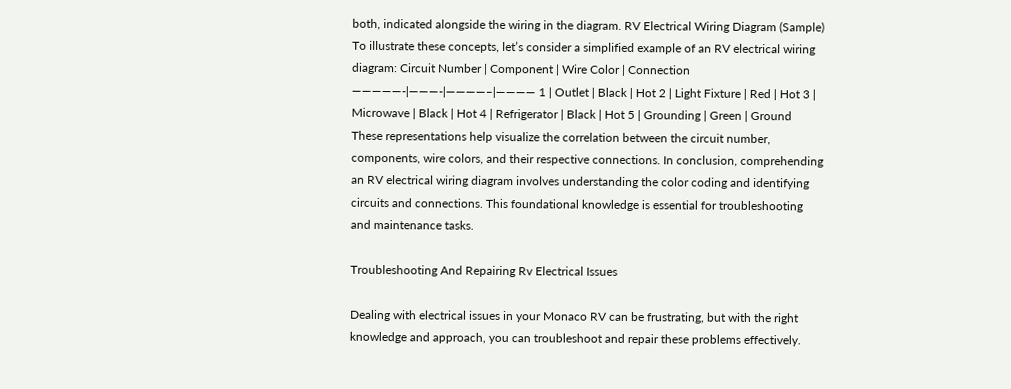both, indicated alongside the wiring in the diagram. RV Electrical Wiring Diagram (Sample) To illustrate these concepts, let’s consider a simplified example of an RV electrical wiring diagram: Circuit Number | Component | Wire Color | Connection —————-|———-|————–|———— 1 | Outlet | Black | Hot 2 | Light Fixture | Red | Hot 3 | Microwave | Black | Hot 4 | Refrigerator | Black | Hot 5 | Grounding | Green | Ground These representations help visualize the correlation between the circuit number, components, wire colors, and their respective connections. In conclusion, comprehending an RV electrical wiring diagram involves understanding the color coding and identifying circuits and connections. This foundational knowledge is essential for troubleshooting and maintenance tasks.

Troubleshooting And Repairing Rv Electrical Issues

Dealing with electrical issues in your Monaco RV can be frustrating, but with the right knowledge and approach, you can troubleshoot and repair these problems effectively.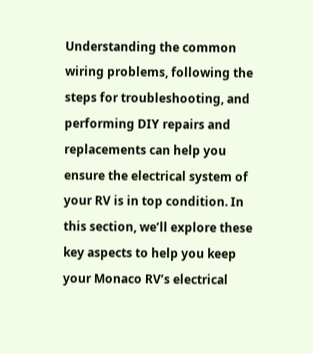Understanding the common wiring problems, following the steps for troubleshooting, and performing DIY repairs and replacements can help you ensure the electrical system of your RV is in top condition. In this section, we’ll explore these key aspects to help you keep your Monaco RV’s electrical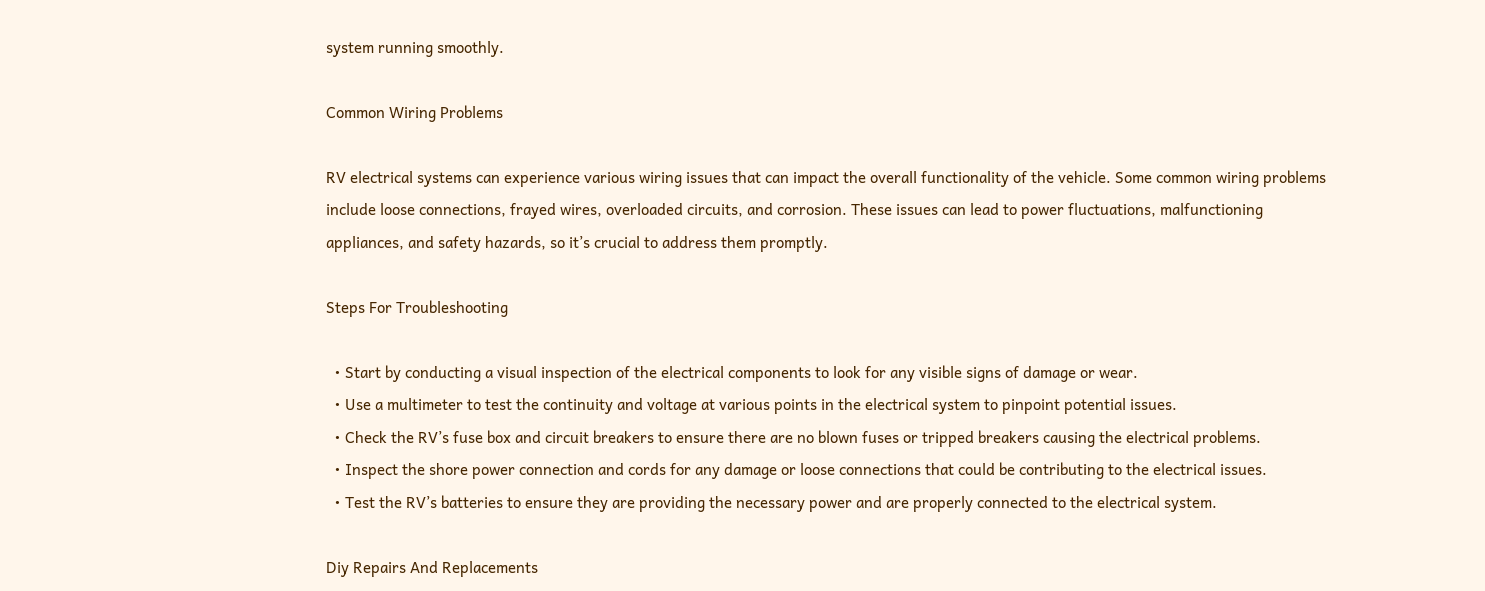system running smoothly.

Common Wiring Problems

RV electrical systems can experience various wiring issues that can impact the overall functionality of the vehicle. Some common wiring problems include loose connections, frayed wires, overloaded circuits, and corrosion. These issues can lead to power fluctuations, malfunctioning appliances, and safety hazards, so it’s crucial to address them promptly.

Steps For Troubleshooting

  • Start by conducting a visual inspection of the electrical components to look for any visible signs of damage or wear.
  • Use a multimeter to test the continuity and voltage at various points in the electrical system to pinpoint potential issues.
  • Check the RV’s fuse box and circuit breakers to ensure there are no blown fuses or tripped breakers causing the electrical problems.
  • Inspect the shore power connection and cords for any damage or loose connections that could be contributing to the electrical issues.
  • Test the RV’s batteries to ensure they are providing the necessary power and are properly connected to the electrical system.

Diy Repairs And Replacements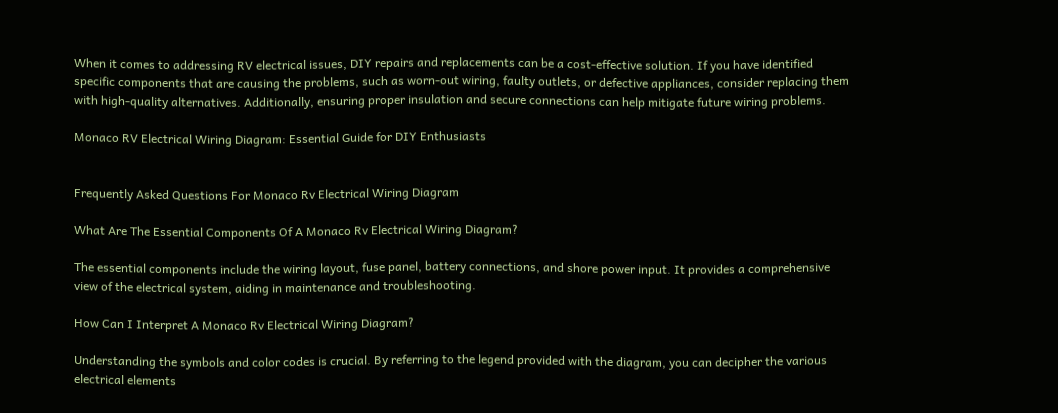When it comes to addressing RV electrical issues, DIY repairs and replacements can be a cost-effective solution. If you have identified specific components that are causing the problems, such as worn-out wiring, faulty outlets, or defective appliances, consider replacing them with high-quality alternatives. Additionally, ensuring proper insulation and secure connections can help mitigate future wiring problems.

Monaco RV Electrical Wiring Diagram: Essential Guide for DIY Enthusiasts


Frequently Asked Questions For Monaco Rv Electrical Wiring Diagram

What Are The Essential Components Of A Monaco Rv Electrical Wiring Diagram?

The essential components include the wiring layout, fuse panel, battery connections, and shore power input. It provides a comprehensive view of the electrical system, aiding in maintenance and troubleshooting.

How Can I Interpret A Monaco Rv Electrical Wiring Diagram?

Understanding the symbols and color codes is crucial. By referring to the legend provided with the diagram, you can decipher the various electrical elements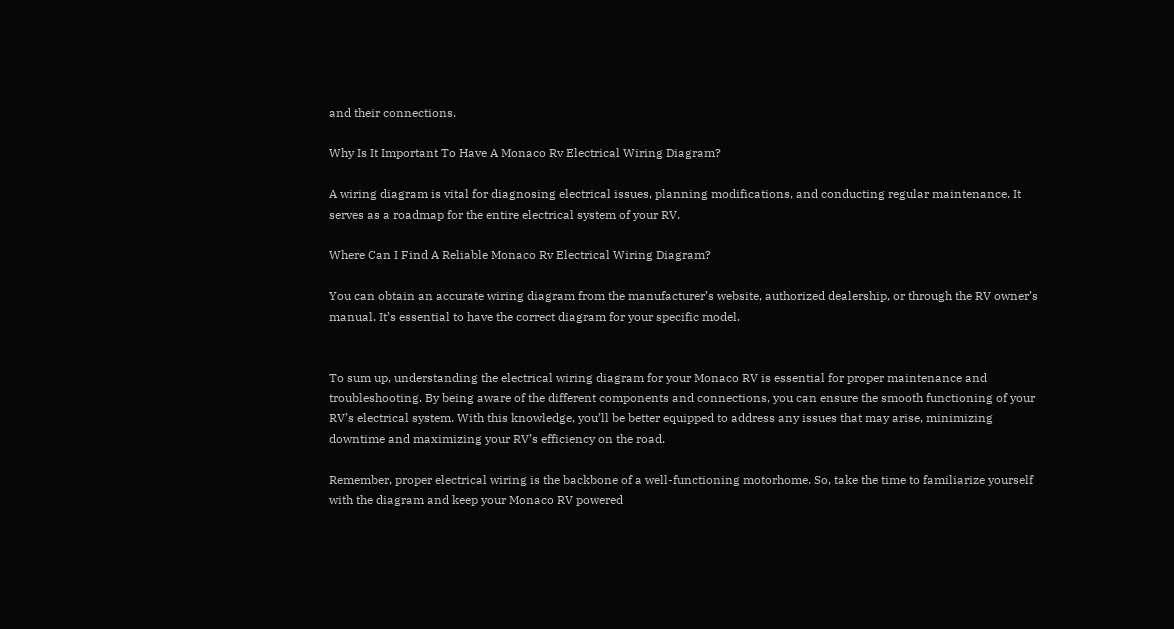and their connections.

Why Is It Important To Have A Monaco Rv Electrical Wiring Diagram?

A wiring diagram is vital for diagnosing electrical issues, planning modifications, and conducting regular maintenance. It serves as a roadmap for the entire electrical system of your RV.

Where Can I Find A Reliable Monaco Rv Electrical Wiring Diagram?

You can obtain an accurate wiring diagram from the manufacturer’s website, authorized dealership, or through the RV owner’s manual. It’s essential to have the correct diagram for your specific model.


To sum up, understanding the electrical wiring diagram for your Monaco RV is essential for proper maintenance and troubleshooting. By being aware of the different components and connections, you can ensure the smooth functioning of your RV’s electrical system. With this knowledge, you’ll be better equipped to address any issues that may arise, minimizing downtime and maximizing your RV’s efficiency on the road.

Remember, proper electrical wiring is the backbone of a well-functioning motorhome. So, take the time to familiarize yourself with the diagram and keep your Monaco RV powered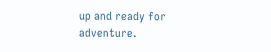up and ready for adventure.